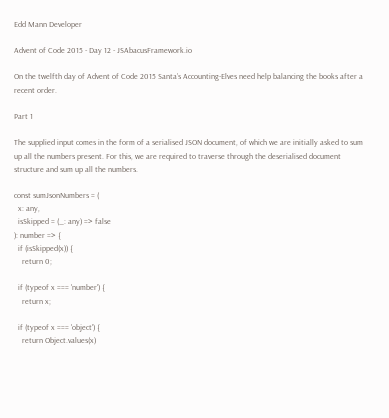Edd Mann Developer

Advent of Code 2015 - Day 12 - JSAbacusFramework.io

On the twelfth day of Advent of Code 2015 Santa’s Accounting-Elves need help balancing the books after a recent order.

Part 1

The supplied input comes in the form of a serialised JSON document, of which we are initially asked to sum up all the numbers present. For this, we are required to traverse through the deserialised document structure and sum up all the numbers.

const sumJsonNumbers = (
  x: any,
  isSkipped = (_: any) => false
): number => {
  if (isSkipped(x)) {
    return 0;

  if (typeof x === 'number') {
    return x;

  if (typeof x === 'object') {
    return Object.values(x)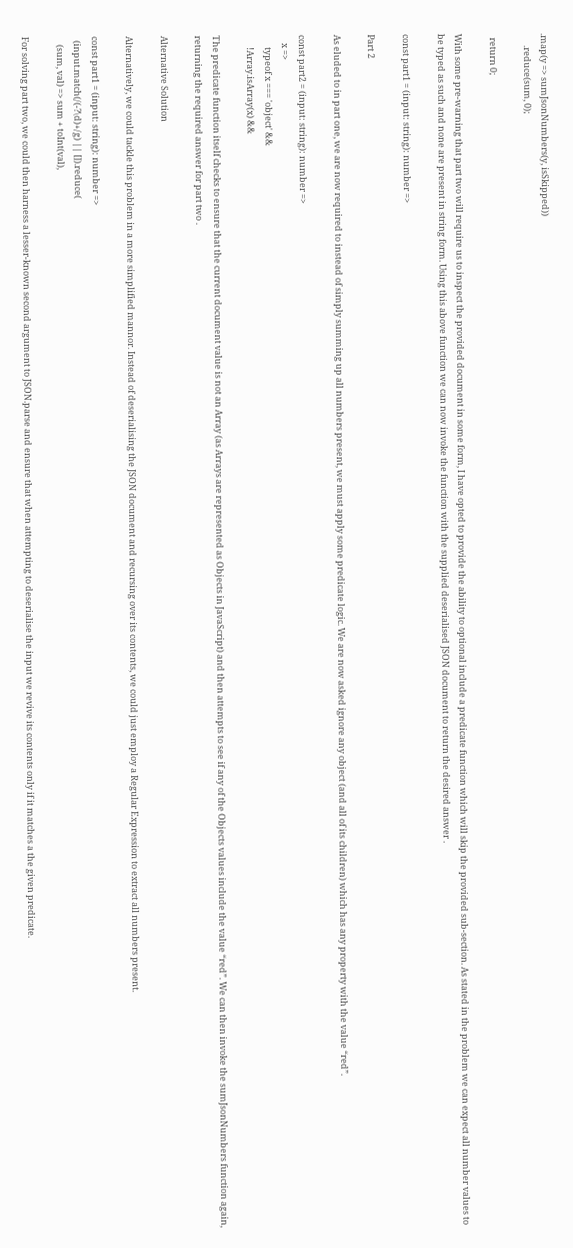.map(y => sumJsonNumbers(y, isSkipped))
      .reduce(sum, 0);

  return 0;

With some pre-warning that part two will require us to inspect the provided document in some form, I have opted to provide the ability to optional include a predicate function which will skip the provided sub-section. As stated in the problem we can expect all number values to be typed as such and none are present in string form. Using this above function we can now invoke the function with the supplied deserialised JSON document to return the desired answer .

const part1 = (input: string): number =>

Part 2

As eluded to in part one, we are now required to instead of simply summing up all numbers present, we must apply some predicate logic. We are now asked ignore any object (and all of its children) which has any property with the value “red”.

const part2 = (input: string): number =>
    x =>
      typeof x === 'object' &&
      !Array.isArray(x) &&

The predicate function itself checks to ensure that the current document value is not an Array (as Arrays are represented as Objects in JavaScript) and then attempts to see if any of the Objects values include the value “red”. We can then invoke the sumJsonNumbers function again, returning the required answer for part two .

Alternative Solution

Alternatively, we could tackle this problem in a more simplified mannor. Instead of deserialising the JSON document and recursing over its contents, we could just employ a Regular Expression to extract all numbers present.

const part1 = (input: string): number =>
  (input.match(/(-?\d)+/g) || []).reduce(
    (sum, val) => sum + toInt(val),

For solving part two, we could then harness a lesser-known second argument to JSON.parse and ensure that when attempting to deserialise the input we revive its contents only if it matches a the given predicate.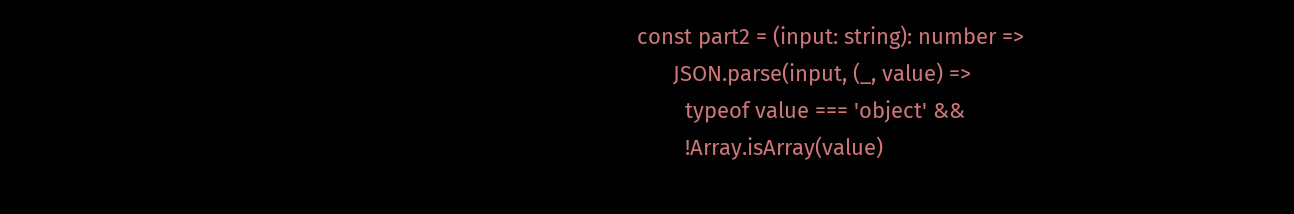const part2 = (input: string): number =>
      JSON.parse(input, (_, value) =>
        typeof value === 'object' &&
        !Array.isArray(value)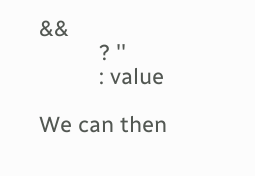&&
          ? ''
          : value

We can then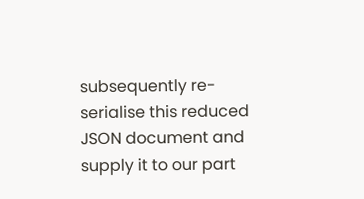subsequently re-serialise this reduced JSON document and supply it to our part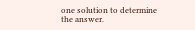one solution to determine the answer.